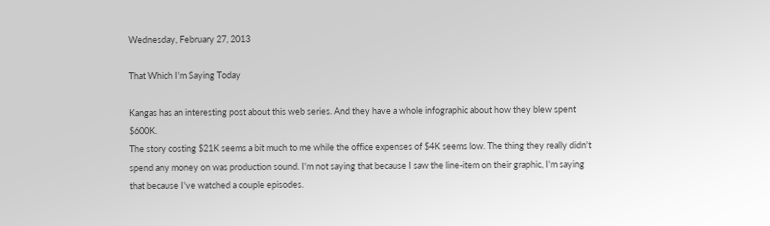Wednesday, February 27, 2013

That Which I'm Saying Today

Kangas has an interesting post about this web series. And they have a whole infographic about how they blew spent $600K.
The story costing $21K seems a bit much to me while the office expenses of $4K seems low. The thing they really didn't spend any money on was production sound. I'm not saying that because I saw the line-item on their graphic, I'm saying that because I've watched a couple episodes.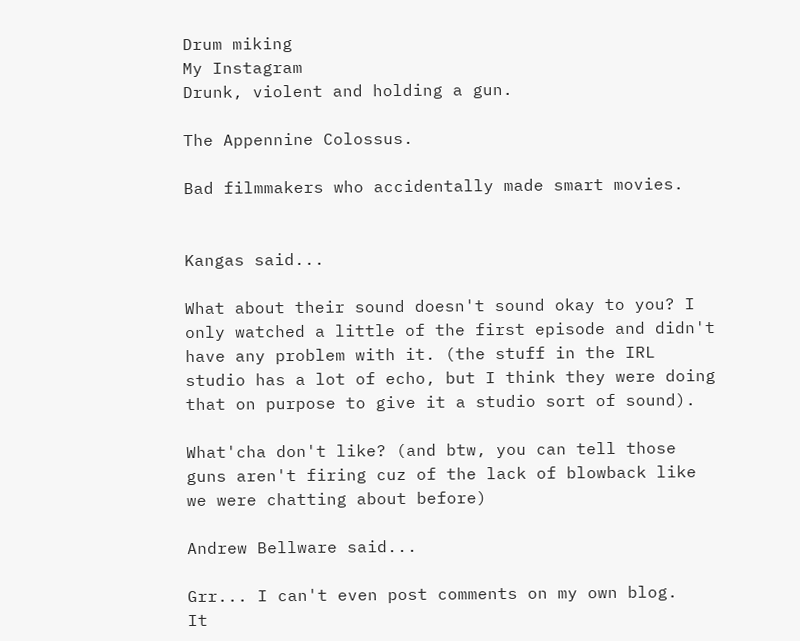Drum miking
My Instagram
Drunk, violent and holding a gun.

The Appennine Colossus.

Bad filmmakers who accidentally made smart movies.


Kangas said...

What about their sound doesn't sound okay to you? I only watched a little of the first episode and didn't have any problem with it. (the stuff in the IRL studio has a lot of echo, but I think they were doing that on purpose to give it a studio sort of sound).

What'cha don't like? (and btw, you can tell those guns aren't firing cuz of the lack of blowback like we were chatting about before)

Andrew Bellware said...

Grr... I can't even post comments on my own blog.
It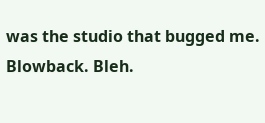was the studio that bugged me.
Blowback. Bleh.